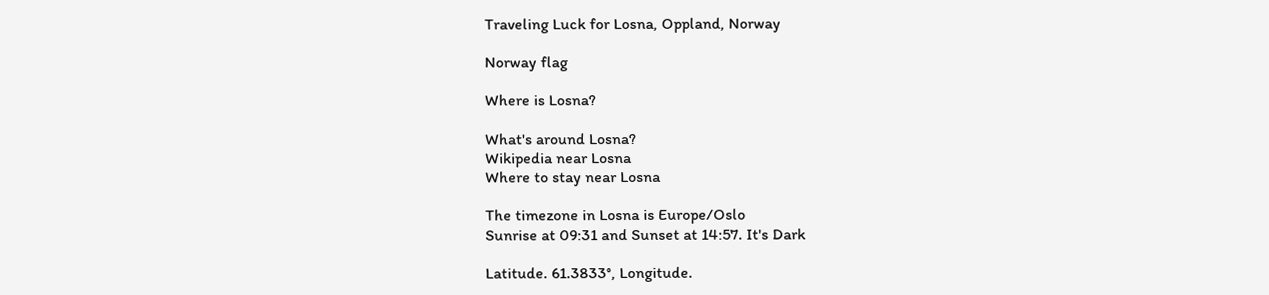Traveling Luck for Losna, Oppland, Norway

Norway flag

Where is Losna?

What's around Losna?
Wikipedia near Losna
Where to stay near Losna

The timezone in Losna is Europe/Oslo
Sunrise at 09:31 and Sunset at 14:57. It's Dark

Latitude. 61.3833°, Longitude.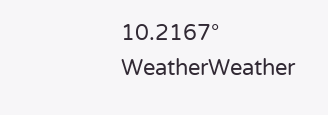10.2167°
WeatherWeather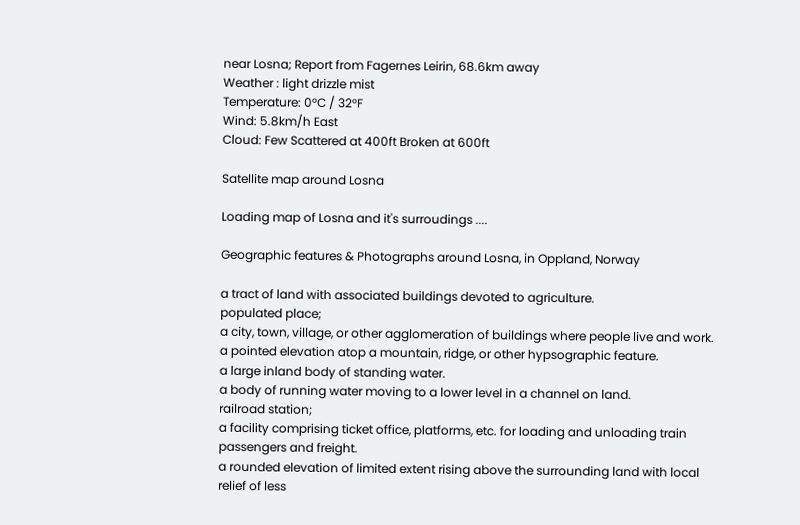near Losna; Report from Fagernes Leirin, 68.6km away
Weather : light drizzle mist
Temperature: 0°C / 32°F
Wind: 5.8km/h East
Cloud: Few Scattered at 400ft Broken at 600ft

Satellite map around Losna

Loading map of Losna and it's surroudings ....

Geographic features & Photographs around Losna, in Oppland, Norway

a tract of land with associated buildings devoted to agriculture.
populated place;
a city, town, village, or other agglomeration of buildings where people live and work.
a pointed elevation atop a mountain, ridge, or other hypsographic feature.
a large inland body of standing water.
a body of running water moving to a lower level in a channel on land.
railroad station;
a facility comprising ticket office, platforms, etc. for loading and unloading train passengers and freight.
a rounded elevation of limited extent rising above the surrounding land with local relief of less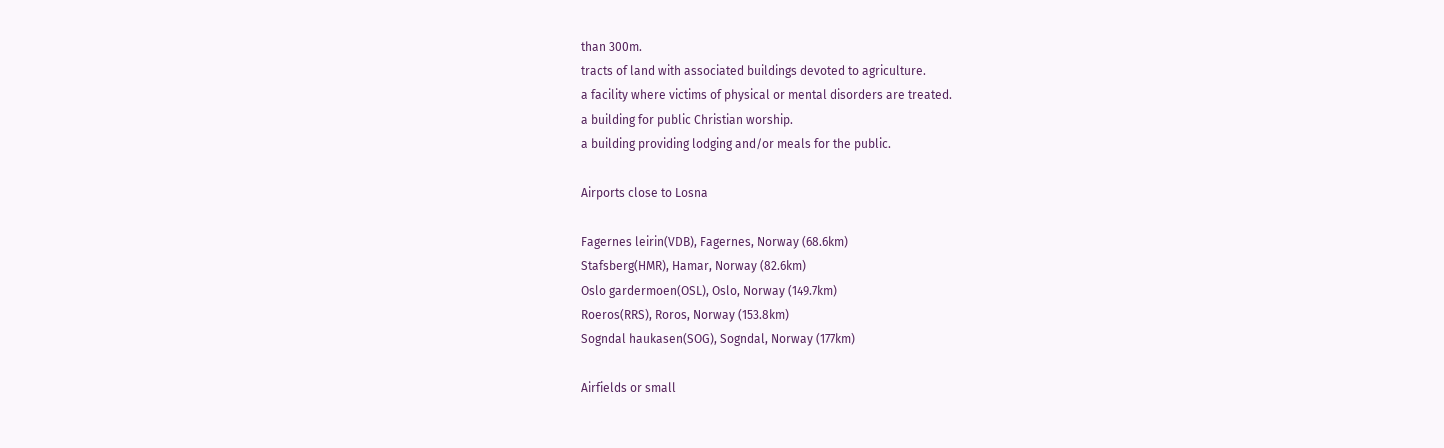than 300m.
tracts of land with associated buildings devoted to agriculture.
a facility where victims of physical or mental disorders are treated.
a building for public Christian worship.
a building providing lodging and/or meals for the public.

Airports close to Losna

Fagernes leirin(VDB), Fagernes, Norway (68.6km)
Stafsberg(HMR), Hamar, Norway (82.6km)
Oslo gardermoen(OSL), Oslo, Norway (149.7km)
Roeros(RRS), Roros, Norway (153.8km)
Sogndal haukasen(SOG), Sogndal, Norway (177km)

Airfields or small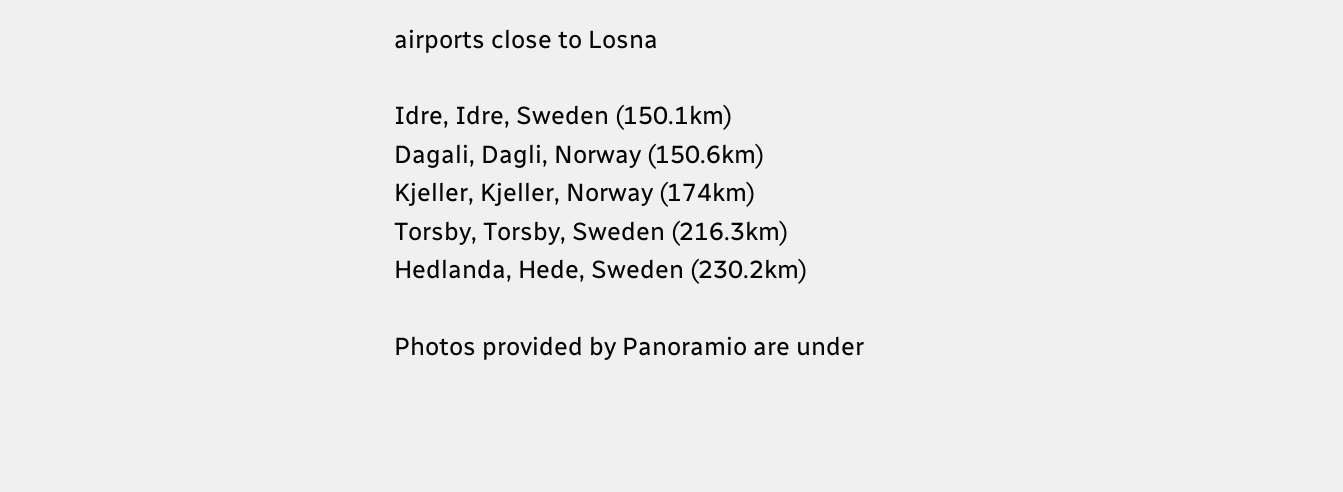airports close to Losna

Idre, Idre, Sweden (150.1km)
Dagali, Dagli, Norway (150.6km)
Kjeller, Kjeller, Norway (174km)
Torsby, Torsby, Sweden (216.3km)
Hedlanda, Hede, Sweden (230.2km)

Photos provided by Panoramio are under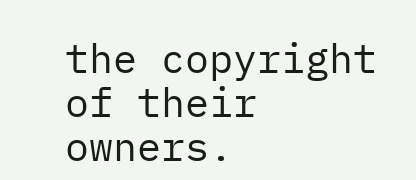the copyright of their owners.